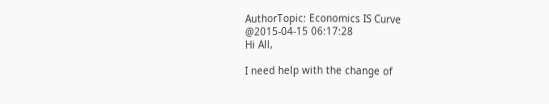AuthorTopic: Economics IS Curve
@2015-04-15 06:17:28
Hi All,

I need help with the change of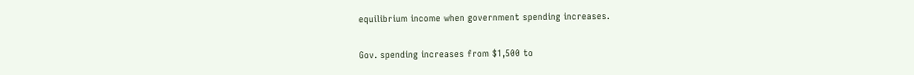equilibrium income when government spending increases.

Gov. spending increases from $1,500 to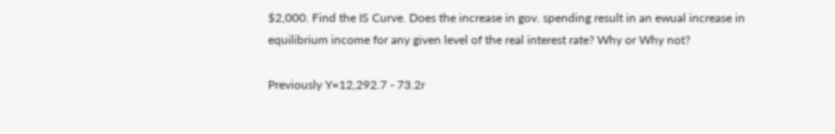$2,000. Find the IS Curve. Does the increase in gov. spending result in an ewual increase in equilibrium income for any given level of the real interest rate? Why or Why not?

Previously Y=12,292.7 - 73.2r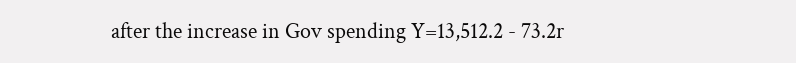after the increase in Gov spending Y=13,512.2 - 73.2r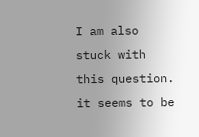I am also stuck with this question. it seems to be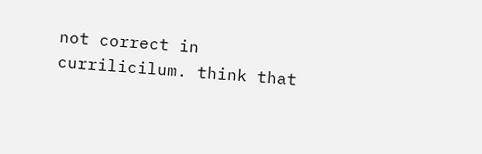not correct in currilicilum. think that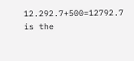12.292.7+500=12792.7 is the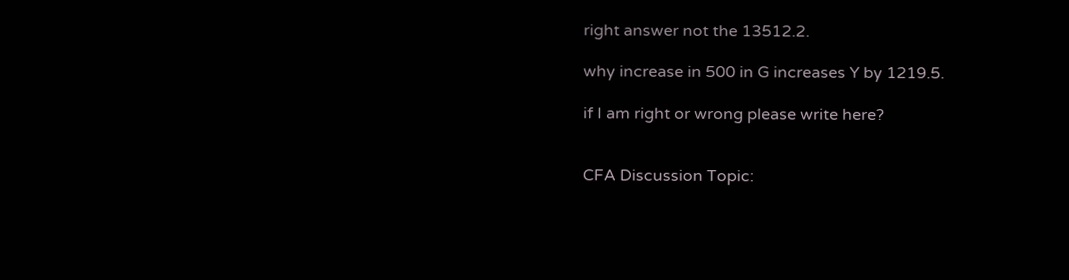right answer not the 13512.2.

why increase in 500 in G increases Y by 1219.5.

if I am right or wrong please write here?


CFA Discussion Topic: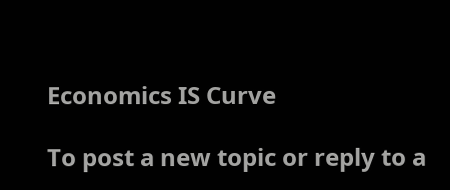Economics IS Curve

To post a new topic or reply to a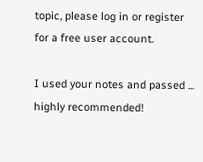topic, please log in or register for a free user account.

I used your notes and passed ... highly recommended!